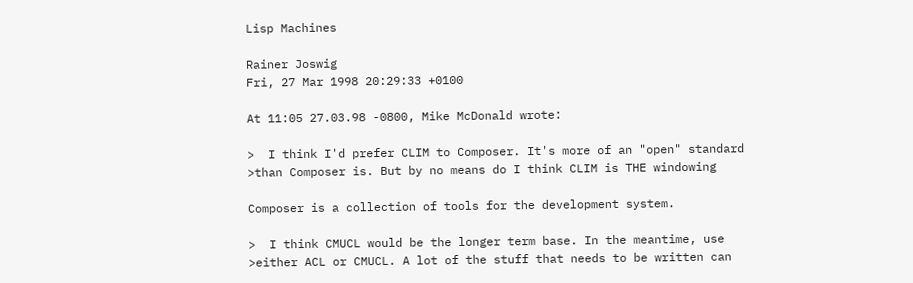Lisp Machines

Rainer Joswig
Fri, 27 Mar 1998 20:29:33 +0100

At 11:05 27.03.98 -0800, Mike McDonald wrote:

>  I think I'd prefer CLIM to Composer. It's more of an "open" standard
>than Composer is. But by no means do I think CLIM is THE windowing

Composer is a collection of tools for the development system.

>  I think CMUCL would be the longer term base. In the meantime, use
>either ACL or CMUCL. A lot of the stuff that needs to be written can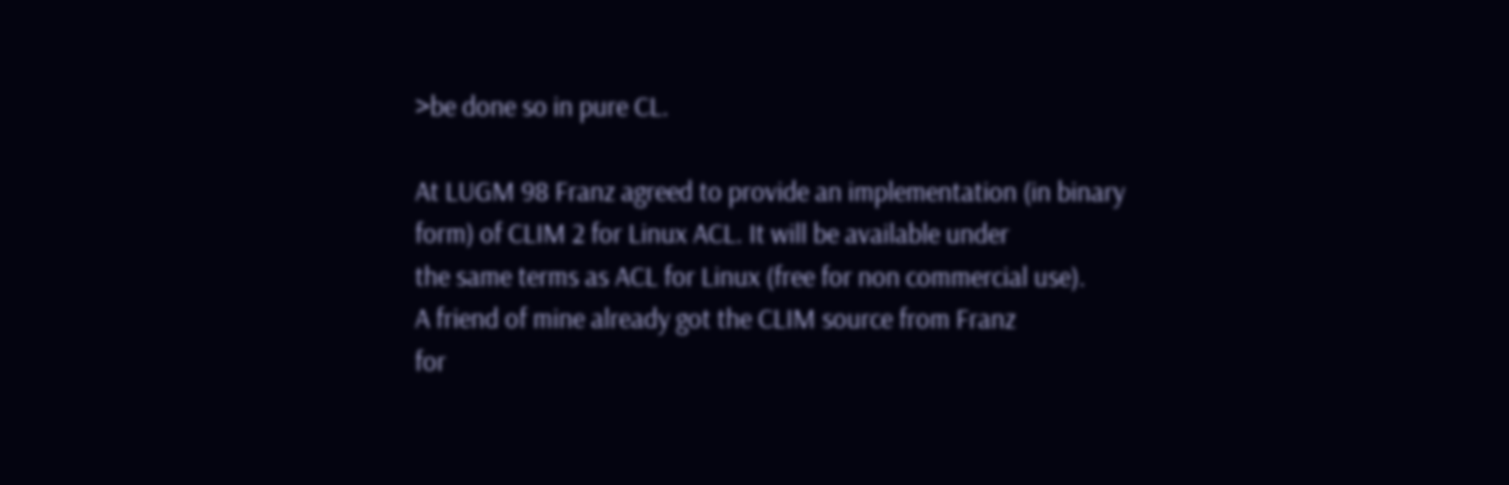>be done so in pure CL.

At LUGM 98 Franz agreed to provide an implementation (in binary
form) of CLIM 2 for Linux ACL. It will be available under
the same terms as ACL for Linux (free for non commercial use).
A friend of mine already got the CLIM source from Franz
for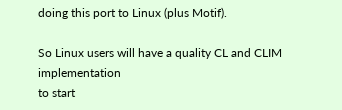doing this port to Linux (plus Motif).

So Linux users will have a quality CL and CLIM implementation
to start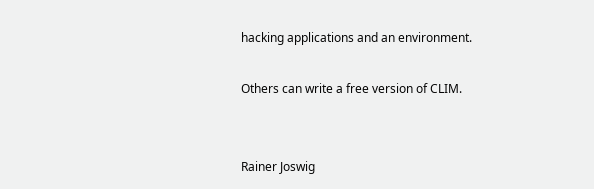hacking applications and an environment.

Others can write a free version of CLIM.


Rainer Joswig